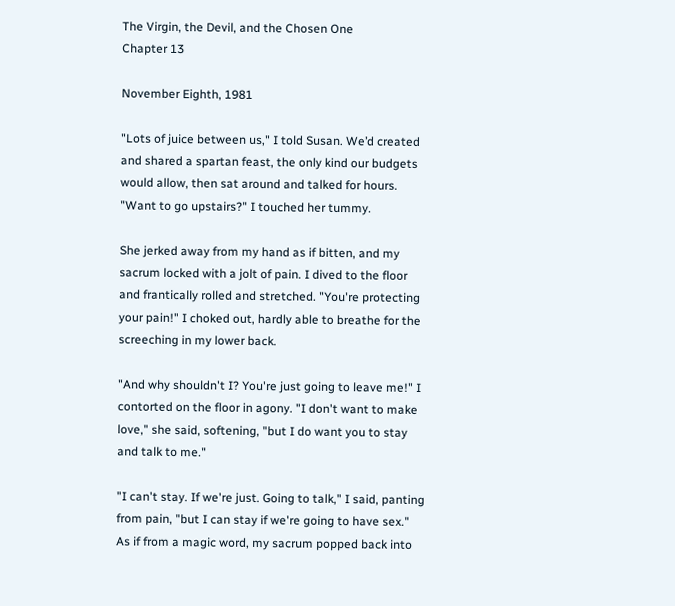The Virgin, the Devil, and the Chosen One
Chapter 13

November Eighth, 1981

"Lots of juice between us," I told Susan. We’d created and shared a spartan feast, the only kind our budgets would allow, then sat around and talked for hours. "Want to go upstairs?" I touched her tummy.

She jerked away from my hand as if bitten, and my sacrum locked with a jolt of pain. I dived to the floor and frantically rolled and stretched. "You're protecting your pain!" I choked out, hardly able to breathe for the screeching in my lower back.

"And why shouldn't I? You're just going to leave me!" I contorted on the floor in agony. "I don't want to make love," she said, softening, "but I do want you to stay and talk to me."

"I can't stay. If we're just. Going to talk," I said, panting from pain, "but I can stay if we're going to have sex." As if from a magic word, my sacrum popped back into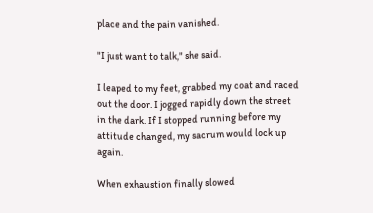place and the pain vanished.

"I just want to talk," she said.

I leaped to my feet, grabbed my coat and raced out the door. I jogged rapidly down the street in the dark. If I stopped running before my attitude changed, my sacrum would lock up again.

When exhaustion finally slowed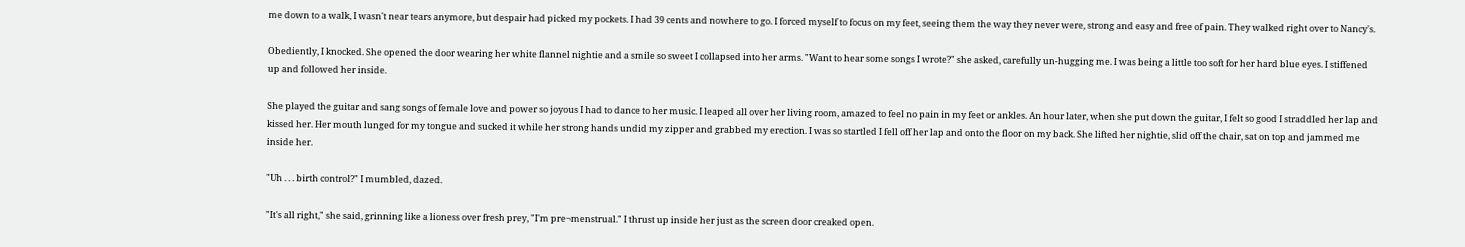me down to a walk, I wasn't near tears anymore, but despair had picked my pockets. I had 39 cents and nowhere to go. I forced myself to focus on my feet, seeing them the way they never were, strong and easy and free of pain. They walked right over to Nancy's.

Obediently, I knocked. She opened the door wearing her white flannel nightie and a smile so sweet I collapsed into her arms. "Want to hear some songs I wrote?" she asked, carefully un-hugging me. I was being a little too soft for her hard blue eyes. I stiffened up and followed her inside.

She played the guitar and sang songs of female love and power so joyous I had to dance to her music. I leaped all over her living room, amazed to feel no pain in my feet or ankles. An hour later, when she put down the guitar, I felt so good I straddled her lap and kissed her. Her mouth lunged for my tongue and sucked it while her strong hands undid my zipper and grabbed my erection. I was so startled I fell off her lap and onto the floor on my back. She lifted her nightie, slid off the chair, sat on top and jammed me inside her.

"Uh . . . birth control?" I mumbled, dazed.

"It's all right," she said, grinning like a lioness over fresh prey, "I'm pre¬menstrual." I thrust up inside her just as the screen door creaked open.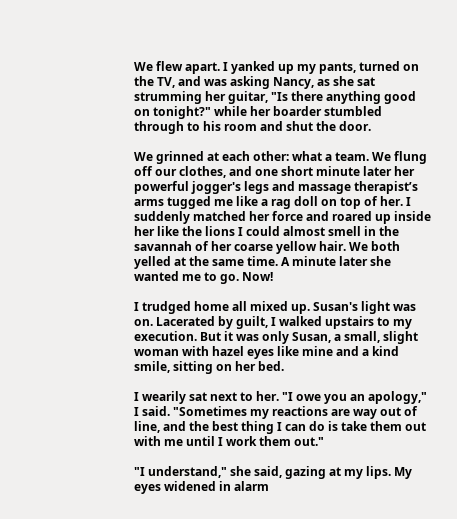We flew apart. I yanked up my pants, turned on the TV, and was asking Nancy, as she sat strumming her guitar, "Is there anything good on tonight?" while her boarder stumbled through to his room and shut the door.

We grinned at each other: what a team. We flung off our clothes, and one short minute later her powerful jogger's legs and massage therapist’s arms tugged me like a rag doll on top of her. I suddenly matched her force and roared up inside her like the lions I could almost smell in the savannah of her coarse yellow hair. We both yelled at the same time. A minute later she wanted me to go. Now!

I trudged home all mixed up. Susan's light was on. Lacerated by guilt, I walked upstairs to my execution. But it was only Susan, a small, slight woman with hazel eyes like mine and a kind smile, sitting on her bed.

I wearily sat next to her. "I owe you an apology," I said. "Sometimes my reactions are way out of line, and the best thing I can do is take them out with me until I work them out."

"I understand," she said, gazing at my lips. My eyes widened in alarm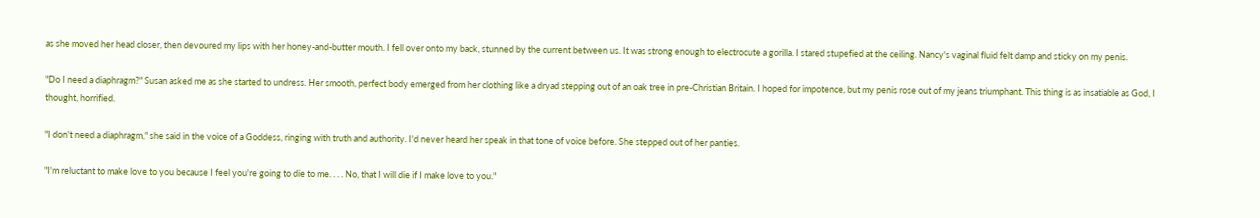as she moved her head closer, then devoured my lips with her honey-and-butter mouth. I fell over onto my back, stunned by the current between us. It was strong enough to electrocute a gorilla. I stared stupefied at the ceiling. Nancy's vaginal fluid felt damp and sticky on my penis.

"Do I need a diaphragm?" Susan asked me as she started to undress. Her smooth, perfect body emerged from her clothing like a dryad stepping out of an oak tree in pre-Christian Britain. I hoped for impotence, but my penis rose out of my jeans triumphant. This thing is as insatiable as God, I thought, horrified.

"I don't need a diaphragm," she said in the voice of a Goddess, ringing with truth and authority. I'd never heard her speak in that tone of voice before. She stepped out of her panties.

"I'm reluctant to make love to you because I feel you're going to die to me. . . . No, that I will die if I make love to you."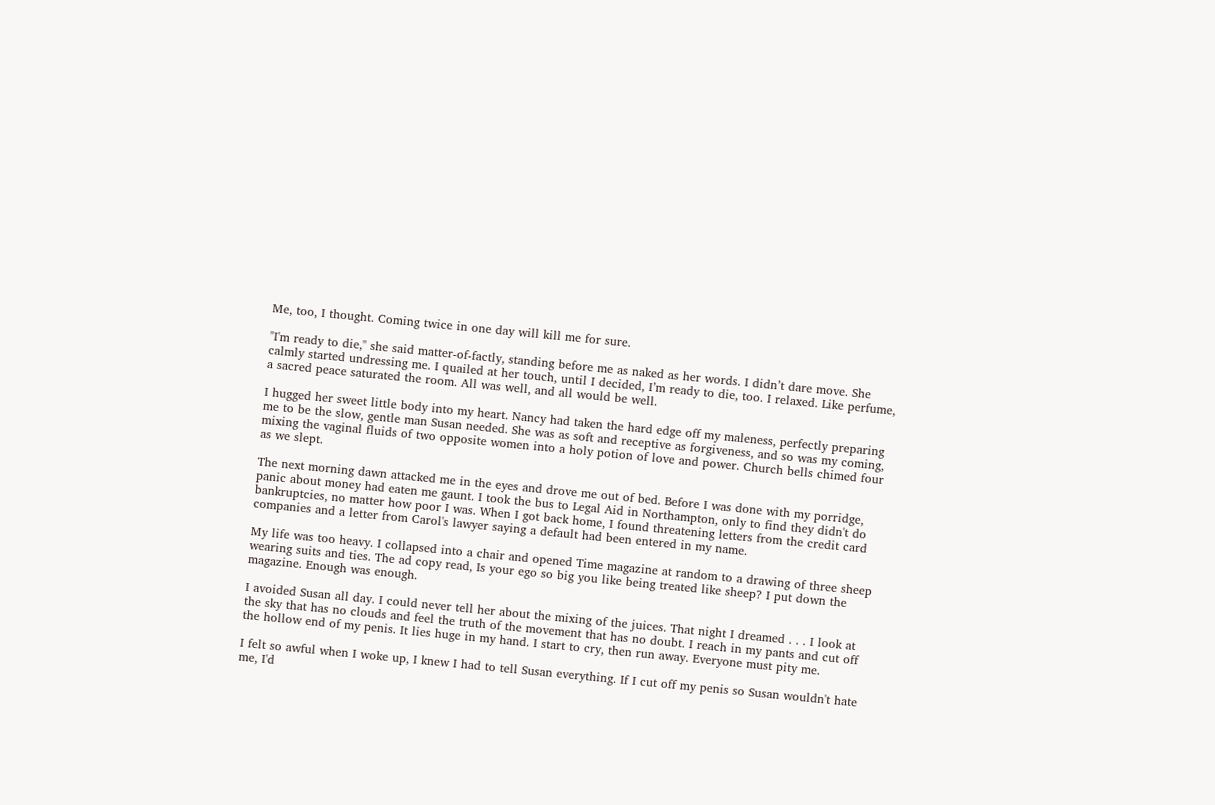Me, too, I thought. Coming twice in one day will kill me for sure.

"I'm ready to die," she said matter-of-factly, standing before me as naked as her words. I didn’t dare move. She calmly started undressing me. I quailed at her touch, until I decided, I’m ready to die, too. I relaxed. Like perfume, a sacred peace saturated the room. All was well, and all would be well.

I hugged her sweet little body into my heart. Nancy had taken the hard edge off my maleness, perfectly preparing me to be the slow, gentle man Susan needed. She was as soft and receptive as forgiveness, and so was my coming, mixing the vaginal fluids of two opposite women into a holy potion of love and power. Church bells chimed four as we slept.

The next morning dawn attacked me in the eyes and drove me out of bed. Before I was done with my porridge, panic about money had eaten me gaunt. I took the bus to Legal Aid in Northampton, only to find they didn't do bankruptcies, no matter how poor I was. When I got back home, I found threatening letters from the credit card companies and a letter from Carol's lawyer saying a default had been entered in my name.

My life was too heavy. I collapsed into a chair and opened Time magazine at random to a drawing of three sheep wearing suits and ties. The ad copy read, Is your ego so big you like being treated like sheep? I put down the magazine. Enough was enough.

I avoided Susan all day. I could never tell her about the mixing of the juices. That night I dreamed . . . I look at the sky that has no clouds and feel the truth of the movement that has no doubt. I reach in my pants and cut off the hollow end of my penis. It lies huge in my hand. I start to cry, then run away. Everyone must pity me.

I felt so awful when I woke up, I knew I had to tell Susan everything. If I cut off my penis so Susan wouldn't hate me, I'd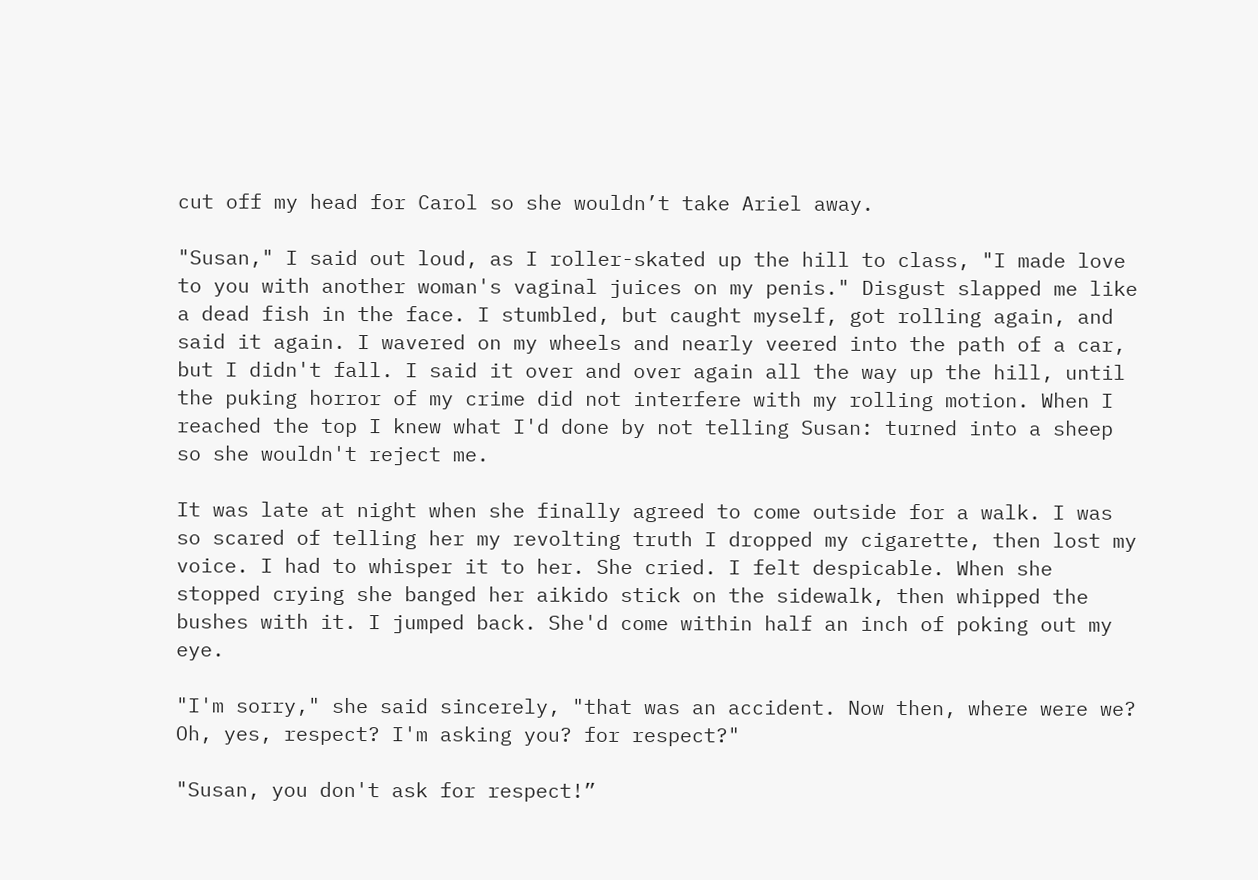cut off my head for Carol so she wouldn’t take Ariel away.

"Susan," I said out loud, as I roller-skated up the hill to class, "I made love to you with another woman's vaginal juices on my penis." Disgust slapped me like a dead fish in the face. I stumbled, but caught myself, got rolling again, and said it again. I wavered on my wheels and nearly veered into the path of a car, but I didn't fall. I said it over and over again all the way up the hill, until the puking horror of my crime did not interfere with my rolling motion. When I reached the top I knew what I'd done by not telling Susan: turned into a sheep so she wouldn't reject me.

It was late at night when she finally agreed to come outside for a walk. I was so scared of telling her my revolting truth I dropped my cigarette, then lost my voice. I had to whisper it to her. She cried. I felt despicable. When she stopped crying she banged her aikido stick on the sidewalk, then whipped the bushes with it. I jumped back. She'd come within half an inch of poking out my eye.

"I'm sorry," she said sincerely, "that was an accident. Now then, where were we? Oh, yes, respect? I'm asking you? for respect?"

"Susan, you don't ask for respect!”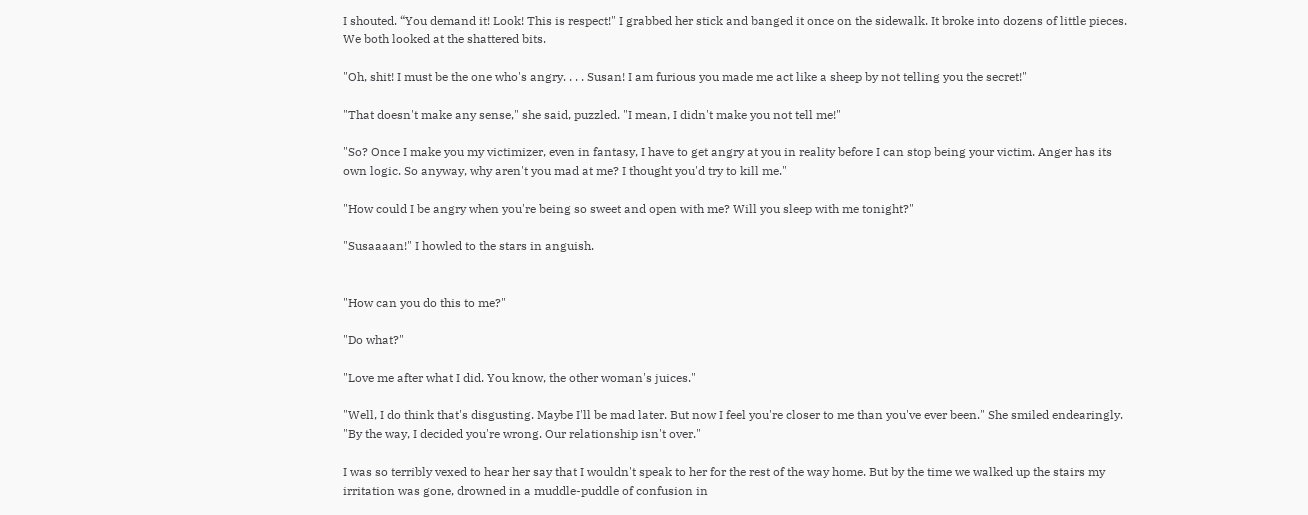I shouted. “You demand it! Look! This is respect!" I grabbed her stick and banged it once on the sidewalk. It broke into dozens of little pieces. We both looked at the shattered bits.

"Oh, shit! I must be the one who's angry. . . . Susan! I am furious you made me act like a sheep by not telling you the secret!"

"That doesn't make any sense," she said, puzzled. "I mean, I didn't make you not tell me!"

"So? Once I make you my victimizer, even in fantasy, I have to get angry at you in reality before I can stop being your victim. Anger has its own logic. So anyway, why aren't you mad at me? I thought you'd try to kill me."

"How could I be angry when you're being so sweet and open with me? Will you sleep with me tonight?"

"Susaaaan!" I howled to the stars in anguish.


"How can you do this to me?"

"Do what?"

"Love me after what I did. You know, the other woman's juices."

"Well, I do think that's disgusting. Maybe I'll be mad later. But now I feel you're closer to me than you've ever been." She smiled endearingly. "By the way, I decided you're wrong. Our relationship isn't over."

I was so terribly vexed to hear her say that I wouldn't speak to her for the rest of the way home. But by the time we walked up the stairs my irritation was gone, drowned in a muddle-puddle of confusion in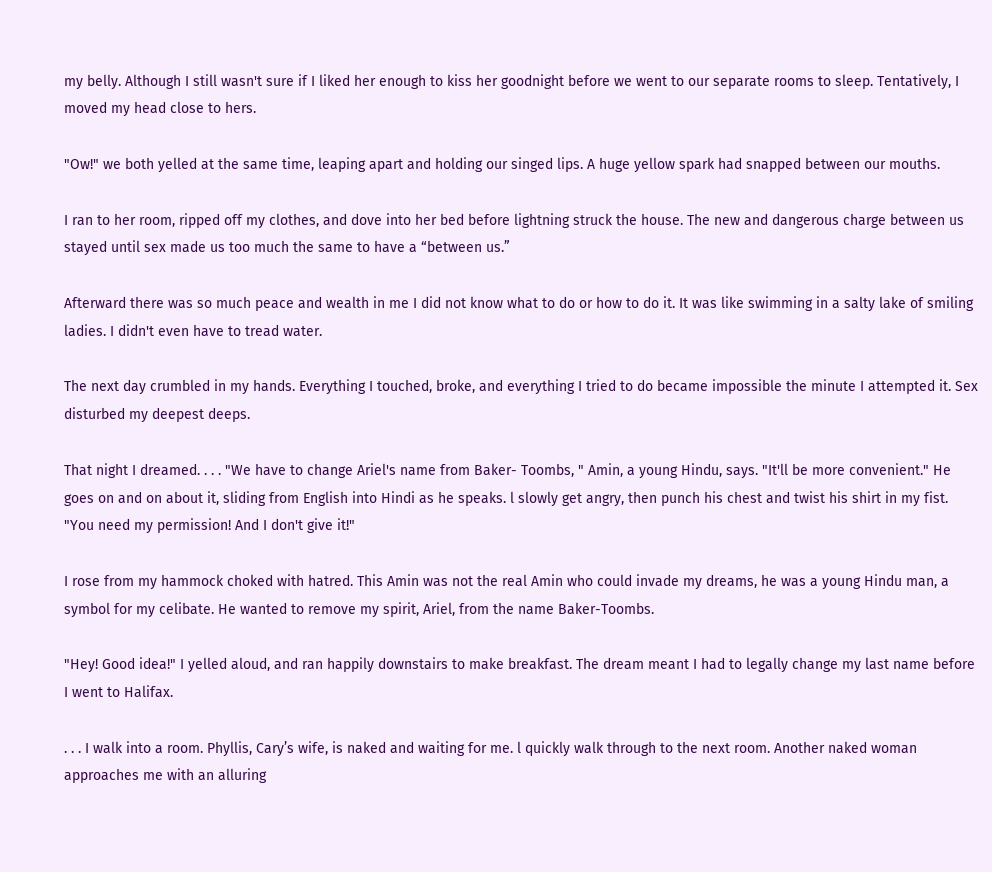my belly. Although I still wasn't sure if I liked her enough to kiss her goodnight before we went to our separate rooms to sleep. Tentatively, I moved my head close to hers.

"Ow!" we both yelled at the same time, leaping apart and holding our singed lips. A huge yellow spark had snapped between our mouths.

I ran to her room, ripped off my clothes, and dove into her bed before lightning struck the house. The new and dangerous charge between us stayed until sex made us too much the same to have a “between us.”

Afterward there was so much peace and wealth in me I did not know what to do or how to do it. It was like swimming in a salty lake of smiling ladies. I didn't even have to tread water.

The next day crumbled in my hands. Everything I touched, broke, and everything I tried to do became impossible the minute I attempted it. Sex disturbed my deepest deeps.

That night I dreamed. . . . "We have to change Ariel's name from Baker- Toombs, " Amin, a young Hindu, says. "It'll be more convenient." He goes on and on about it, sliding from English into Hindi as he speaks. l slowly get angry, then punch his chest and twist his shirt in my fist. "You need my permission! And I don't give it!"

I rose from my hammock choked with hatred. This Amin was not the real Amin who could invade my dreams, he was a young Hindu man, a symbol for my celibate. He wanted to remove my spirit, Ariel, from the name Baker-Toombs.

"Hey! Good idea!" I yelled aloud, and ran happily downstairs to make breakfast. The dream meant I had to legally change my last name before I went to Halifax.

. . . I walk into a room. Phyllis, Cary’s wife, is naked and waiting for me. l quickly walk through to the next room. Another naked woman approaches me with an alluring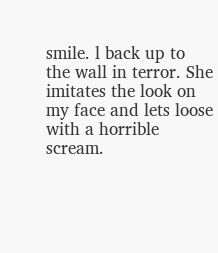smile. l back up to the wall in terror. She imitates the look on my face and lets loose with a horrible scream.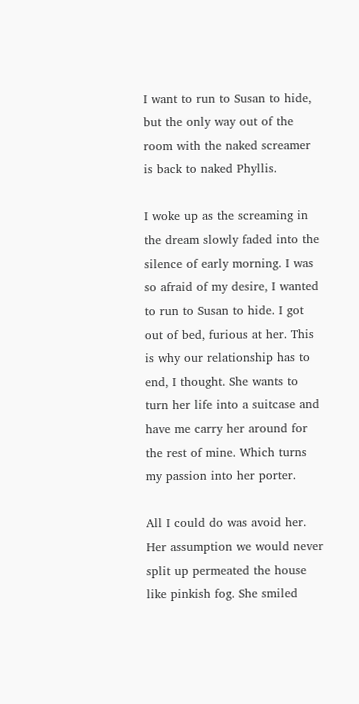I want to run to Susan to hide, but the only way out of the room with the naked screamer is back to naked Phyllis.

I woke up as the screaming in the dream slowly faded into the silence of early morning. I was so afraid of my desire, I wanted to run to Susan to hide. I got out of bed, furious at her. This is why our relationship has to end, I thought. She wants to turn her life into a suitcase and have me carry her around for the rest of mine. Which turns my passion into her porter.

All I could do was avoid her. Her assumption we would never split up permeated the house like pinkish fog. She smiled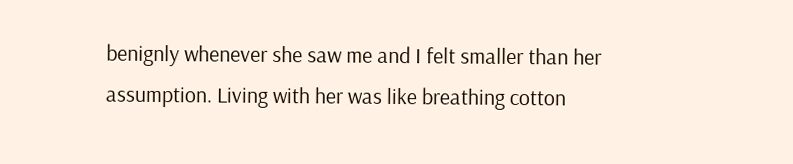benignly whenever she saw me and I felt smaller than her assumption. Living with her was like breathing cotton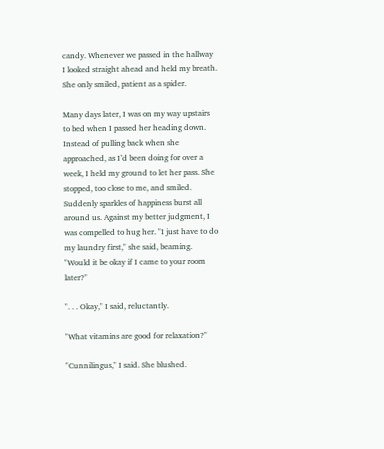candy. Whenever we passed in the hallway I looked straight ahead and held my breath. She only smiled, patient as a spider.

Many days later, I was on my way upstairs to bed when I passed her heading down. Instead of pulling back when she approached, as I’d been doing for over a week, I held my ground to let her pass. She stopped, too close to me, and smiled. Suddenly sparkles of happiness burst all around us. Against my better judgment, I was compelled to hug her. "I just have to do my laundry first," she said, beaming. "Would it be okay if I came to your room later?"

". . . Okay," I said, reluctantly.

"What vitamins are good for relaxation?"

"Cunnilingus," I said. She blushed.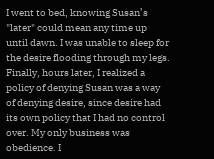I went to bed, knowing Susan’s "later" could mean any time up until dawn. I was unable to sleep for the desire flooding through my legs. Finally, hours later, I realized a policy of denying Susan was a way of denying desire, since desire had its own policy that I had no control over. My only business was obedience. I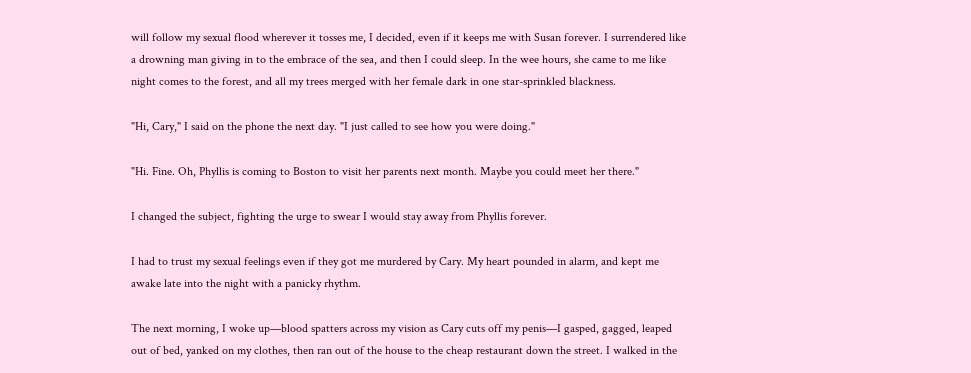will follow my sexual flood wherever it tosses me, I decided, even if it keeps me with Susan forever. I surrendered like a drowning man giving in to the embrace of the sea, and then I could sleep. In the wee hours, she came to me like night comes to the forest, and all my trees merged with her female dark in one star-sprinkled blackness.

"Hi, Cary," I said on the phone the next day. "I just called to see how you were doing."

"Hi. Fine. Oh, Phyllis is coming to Boston to visit her parents next month. Maybe you could meet her there."

I changed the subject, fighting the urge to swear I would stay away from Phyllis forever.

I had to trust my sexual feelings even if they got me murdered by Cary. My heart pounded in alarm, and kept me awake late into the night with a panicky rhythm.

The next morning, I woke up—blood spatters across my vision as Cary cuts off my penis—I gasped, gagged, leaped out of bed, yanked on my clothes, then ran out of the house to the cheap restaurant down the street. I walked in the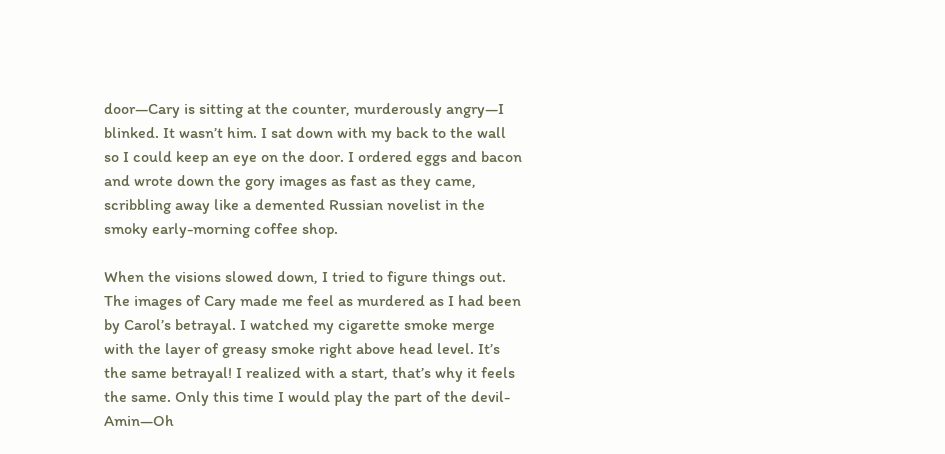door—Cary is sitting at the counter, murderously angry—I blinked. It wasn’t him. I sat down with my back to the wall so I could keep an eye on the door. I ordered eggs and bacon and wrote down the gory images as fast as they came, scribbling away like a demented Russian novelist in the smoky early-morning coffee shop.

When the visions slowed down, I tried to figure things out. The images of Cary made me feel as murdered as I had been by Carol’s betrayal. I watched my cigarette smoke merge with the layer of greasy smoke right above head level. It’s the same betrayal! I realized with a start, that’s why it feels the same. Only this time I would play the part of the devil-Amin—Oh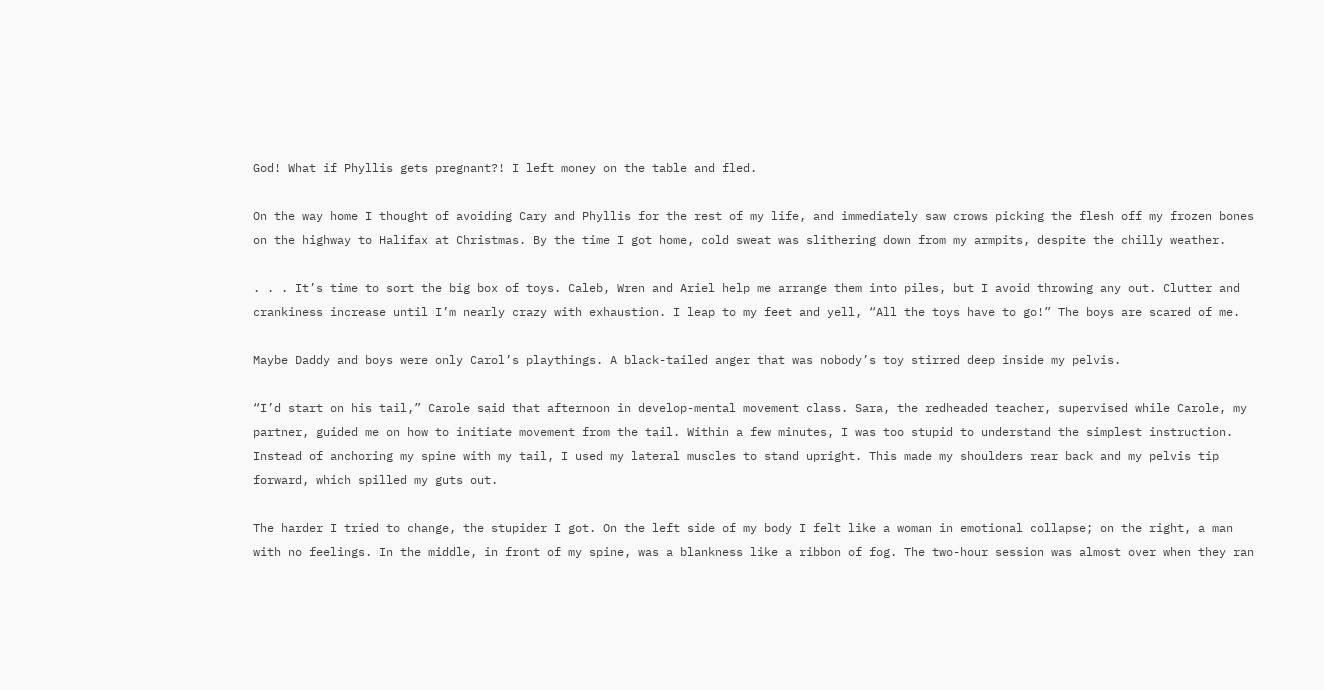God! What if Phyllis gets pregnant?! I left money on the table and fled.

On the way home I thought of avoiding Cary and Phyllis for the rest of my life, and immediately saw crows picking the flesh off my frozen bones on the highway to Halifax at Christmas. By the time I got home, cold sweat was slithering down from my armpits, despite the chilly weather.

. . . It’s time to sort the big box of toys. Caleb, Wren and Ariel help me arrange them into piles, but I avoid throwing any out. Clutter and crankiness increase until I’m nearly crazy with exhaustion. I leap to my feet and yell, “All the toys have to go!” The boys are scared of me.

Maybe Daddy and boys were only Carol’s playthings. A black-tailed anger that was nobody’s toy stirred deep inside my pelvis.

“I’d start on his tail,” Carole said that afternoon in develop-mental movement class. Sara, the redheaded teacher, supervised while Carole, my partner, guided me on how to initiate movement from the tail. Within a few minutes, I was too stupid to understand the simplest instruction. Instead of anchoring my spine with my tail, I used my lateral muscles to stand upright. This made my shoulders rear back and my pelvis tip forward, which spilled my guts out.

The harder I tried to change, the stupider I got. On the left side of my body I felt like a woman in emotional collapse; on the right, a man with no feelings. In the middle, in front of my spine, was a blankness like a ribbon of fog. The two-hour session was almost over when they ran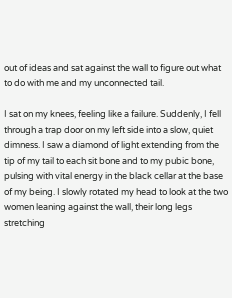out of ideas and sat against the wall to figure out what to do with me and my unconnected tail.

I sat on my knees, feeling like a failure. Suddenly, I fell through a trap door on my left side into a slow, quiet dimness. I saw a diamond of light extending from the tip of my tail to each sit bone and to my pubic bone, pulsing with vital energy in the black cellar at the base of my being. I slowly rotated my head to look at the two women leaning against the wall, their long legs stretching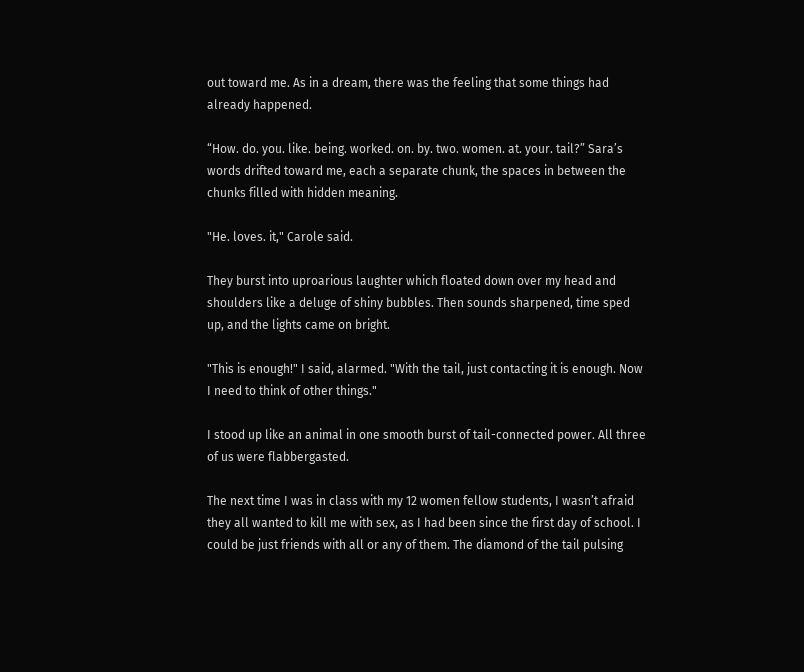out toward me. As in a dream, there was the feeling that some things had already happened.

“How. do. you. like. being. worked. on. by. two. women. at. your. tail?” Sara’s words drifted toward me, each a separate chunk, the spaces in between the chunks filled with hidden meaning.

"He. loves. it," Carole said.

They burst into uproarious laughter which floated down over my head and shoulders like a deluge of shiny bubbles. Then sounds sharpened, time sped up, and the lights came on bright.

"This is enough!" I said, alarmed. "With the tail, just contacting it is enough. Now I need to think of other things."

I stood up like an animal in one smooth burst of tail-connected power. All three of us were flabbergasted.

The next time I was in class with my 12 women fellow students, I wasn’t afraid they all wanted to kill me with sex, as I had been since the first day of school. I could be just friends with all or any of them. The diamond of the tail pulsing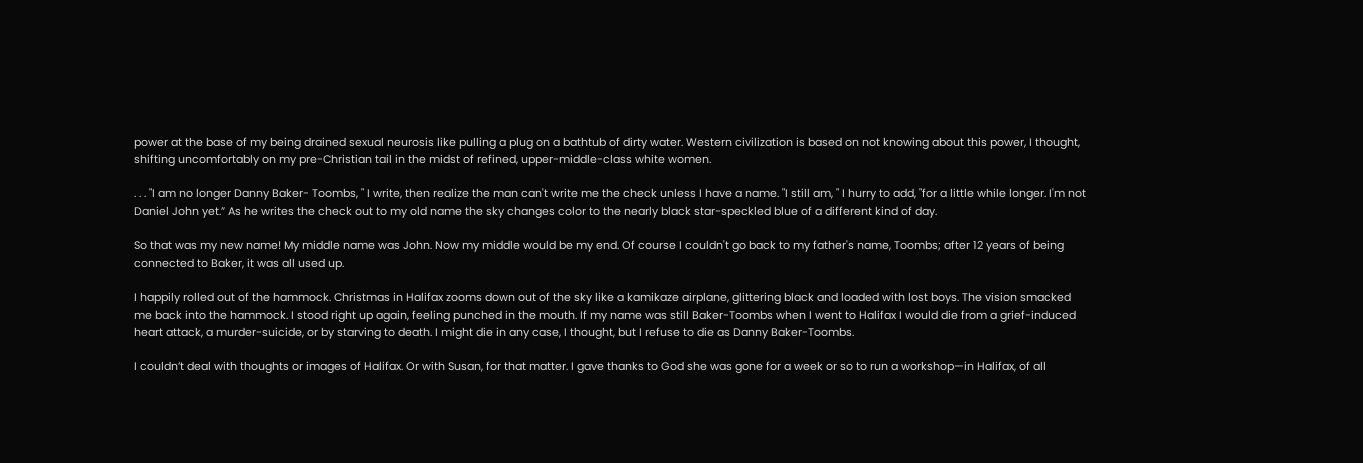power at the base of my being drained sexual neurosis like pulling a plug on a bathtub of dirty water. Western civilization is based on not knowing about this power, I thought, shifting uncomfortably on my pre-Christian tail in the midst of refined, upper-middle-class white women.

. . . "I am no longer Danny Baker- Toombs, " I write, then realize the man can't write me the check unless I have a name. "I still am, " I hurry to add, "for a little while longer. I'm not Daniel John yet.” As he writes the check out to my old name the sky changes color to the nearly black star-speckled blue of a different kind of day.

So that was my new name! My middle name was John. Now my middle would be my end. Of course I couldn't go back to my father's name, Toombs; after 12 years of being connected to Baker, it was all used up.

I happily rolled out of the hammock. Christmas in Halifax zooms down out of the sky like a kamikaze airplane, glittering black and loaded with lost boys. The vision smacked me back into the hammock. I stood right up again, feeling punched in the mouth. If my name was still Baker-Toombs when I went to Halifax I would die from a grief-induced heart attack, a murder-suicide, or by starving to death. I might die in any case, I thought, but I refuse to die as Danny Baker-Toombs.

I couldn’t deal with thoughts or images of Halifax. Or with Susan, for that matter. I gave thanks to God she was gone for a week or so to run a workshop—in Halifax, of all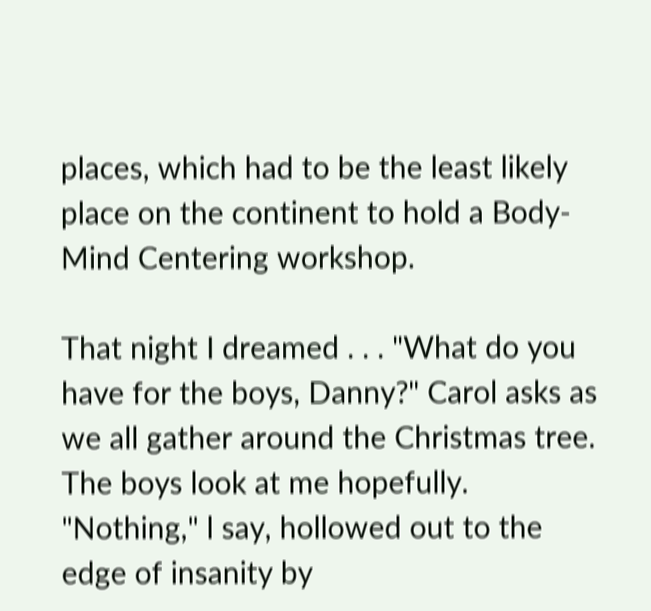places, which had to be the least likely place on the continent to hold a Body-Mind Centering workshop.

That night I dreamed . . . "What do you have for the boys, Danny?" Carol asks as we all gather around the Christmas tree. The boys look at me hopefully. "Nothing," l say, hollowed out to the edge of insanity by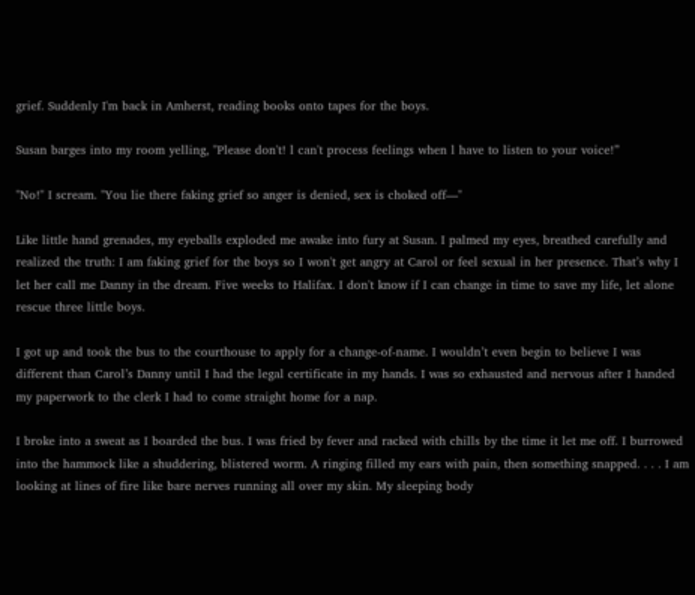grief. Suddenly I'm back in Amherst, reading books onto tapes for the boys.

Susan barges into my room yelling, "Please don't! l can't process feelings when l have to listen to your voice!”

"No!" I scream. "You lie there faking grief so anger is denied, sex is choked off—"

Like little hand grenades, my eyeballs exploded me awake into fury at Susan. I palmed my eyes, breathed carefully and realized the truth: I am faking grief for the boys so I won't get angry at Carol or feel sexual in her presence. That’s why I let her call me Danny in the dream. Five weeks to Halifax. I don't know if I can change in time to save my life, let alone rescue three little boys.

I got up and took the bus to the courthouse to apply for a change-of-name. I wouldn’t even begin to believe I was different than Carol’s Danny until I had the legal certificate in my hands. I was so exhausted and nervous after I handed my paperwork to the clerk I had to come straight home for a nap.

I broke into a sweat as I boarded the bus. I was fried by fever and racked with chills by the time it let me off. I burrowed into the hammock like a shuddering, blistered worm. A ringing filled my ears with pain, then something snapped. . . . I am looking at lines of fire like bare nerves running all over my skin. My sleeping body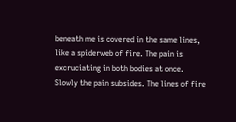beneath me is covered in the same lines, like a spiderweb of fire. The pain is excruciating in both bodies at once. Slowly the pain subsides. The lines of fire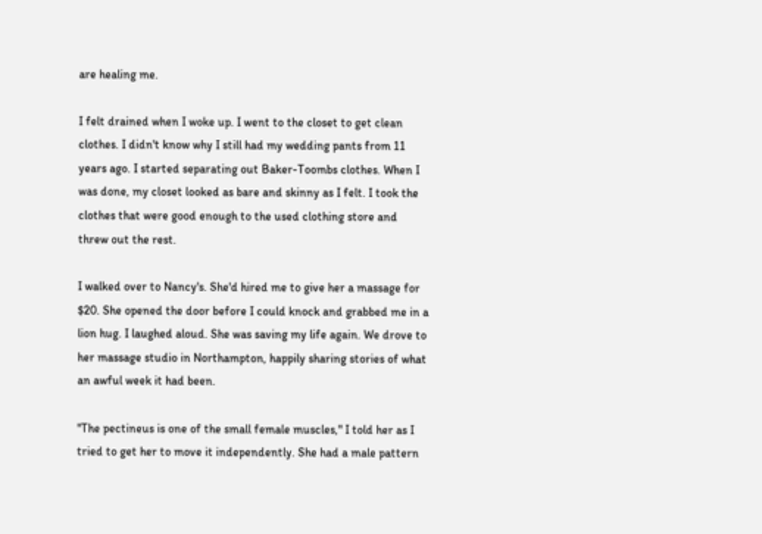are healing me.

I felt drained when I woke up. I went to the closet to get clean clothes. I didn't know why I still had my wedding pants from 11 years ago. I started separating out Baker-Toombs clothes. When I was done, my closet looked as bare and skinny as I felt. I took the clothes that were good enough to the used clothing store and threw out the rest.

I walked over to Nancy's. She'd hired me to give her a massage for $20. She opened the door before I could knock and grabbed me in a lion hug. I laughed aloud. She was saving my life again. We drove to her massage studio in Northampton, happily sharing stories of what an awful week it had been.

"The pectineus is one of the small female muscles," I told her as I tried to get her to move it independently. She had a male pattern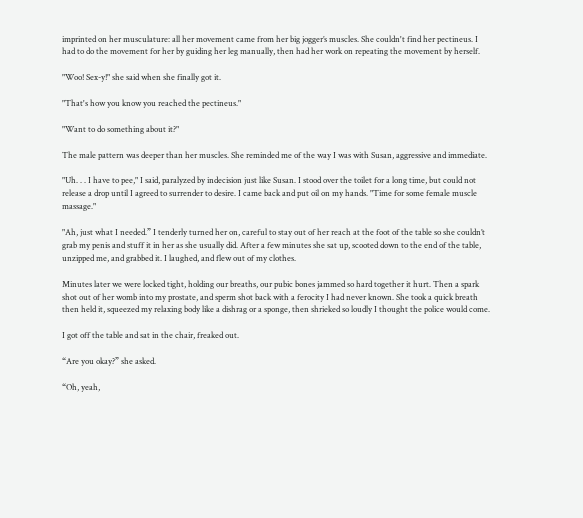imprinted on her musculature: all her movement came from her big jogger’s muscles. She couldn't find her pectineus. I had to do the movement for her by guiding her leg manually, then had her work on repeating the movement by herself.

"Woo! Sex-y!" she said when she finally got it.

"That's how you know you reached the pectineus."

"Want to do something about it?"

The male pattern was deeper than her muscles. She reminded me of the way I was with Susan, aggressive and immediate.

"Uh. . . I have to pee," I said, paralyzed by indecision just like Susan. I stood over the toilet for a long time, but could not release a drop until I agreed to surrender to desire. I came back and put oil on my hands. "Time for some female muscle massage."

"Ah, just what I needed.” I tenderly turned her on, careful to stay out of her reach at the foot of the table so she couldn’t grab my penis and stuff it in her as she usually did. After a few minutes she sat up, scooted down to the end of the table, unzipped me, and grabbed it. I laughed, and flew out of my clothes.

Minutes later we were locked tight, holding our breaths, our pubic bones jammed so hard together it hurt. Then a spark shot out of her womb into my prostate, and sperm shot back with a ferocity I had never known. She took a quick breath then held it, squeezed my relaxing body like a dishrag or a sponge, then shrieked so loudly I thought the police would come.

I got off the table and sat in the chair, freaked out.

“Are you okay?” she asked.

“Oh, yeah,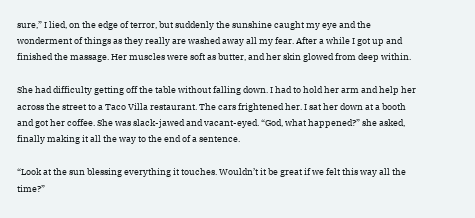sure,” I lied, on the edge of terror, but suddenly the sunshine caught my eye and the wonderment of things as they really are washed away all my fear. After a while I got up and finished the massage. Her muscles were soft as butter, and her skin glowed from deep within.

She had difficulty getting off the table without falling down. I had to hold her arm and help her across the street to a Taco Villa restaurant. The cars frightened her. I sat her down at a booth and got her coffee. She was slack-jawed and vacant-eyed. “God, what happened?” she asked, finally making it all the way to the end of a sentence.

“Look at the sun blessing everything it touches. Wouldn’t it be great if we felt this way all the time?”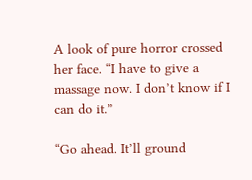A look of pure horror crossed her face. “I have to give a massage now. I don’t know if I can do it.”

“Go ahead. It’ll ground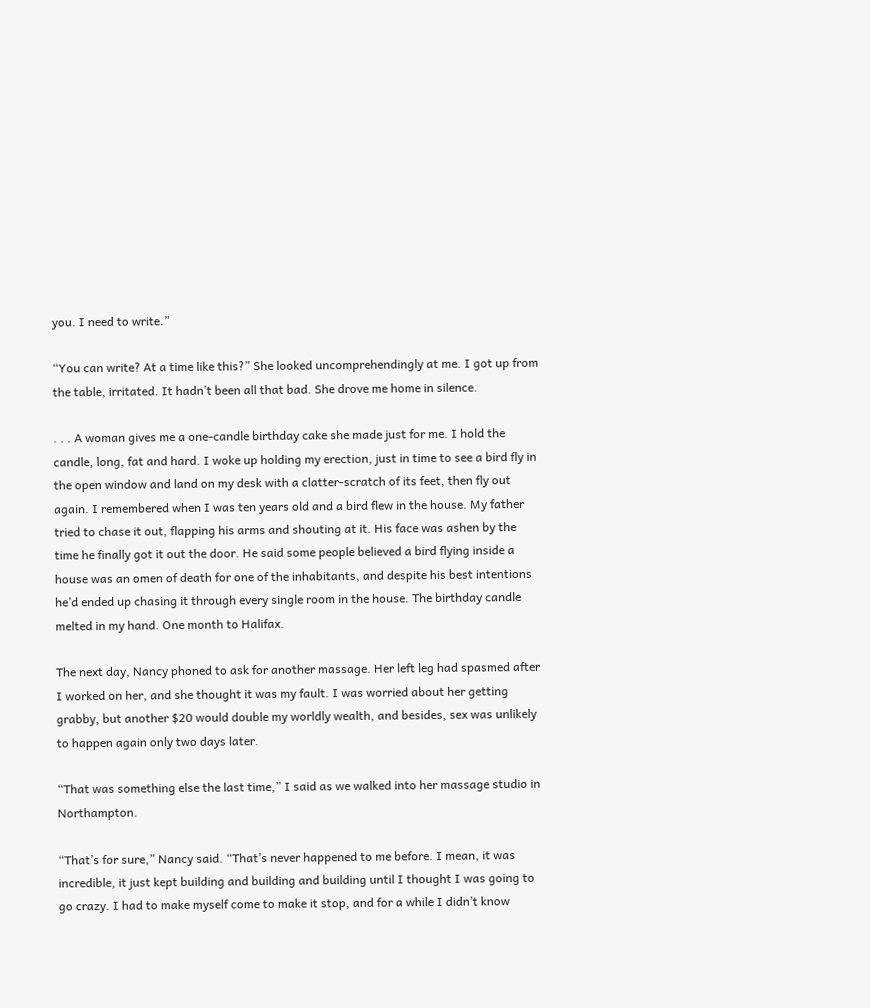you. I need to write.”

“You can write? At a time like this?” She looked uncomprehendingly at me. I got up from the table, irritated. It hadn’t been all that bad. She drove me home in silence.

. . . A woman gives me a one-candle birthday cake she made just for me. I hold the candle, long, fat and hard. I woke up holding my erection, just in time to see a bird fly in the open window and land on my desk with a clatter-scratch of its feet, then fly out again. I remembered when I was ten years old and a bird flew in the house. My father tried to chase it out, flapping his arms and shouting at it. His face was ashen by the time he finally got it out the door. He said some people believed a bird flying inside a house was an omen of death for one of the inhabitants, and despite his best intentions he’d ended up chasing it through every single room in the house. The birthday candle melted in my hand. One month to Halifax.

The next day, Nancy phoned to ask for another massage. Her left leg had spasmed after I worked on her, and she thought it was my fault. I was worried about her getting grabby, but another $20 would double my worldly wealth, and besides, sex was unlikely to happen again only two days later.

“That was something else the last time,” I said as we walked into her massage studio in Northampton.

“That’s for sure,” Nancy said. “That’s never happened to me before. I mean, it was incredible, it just kept building and building and building until I thought I was going to go crazy. I had to make myself come to make it stop, and for a while I didn’t know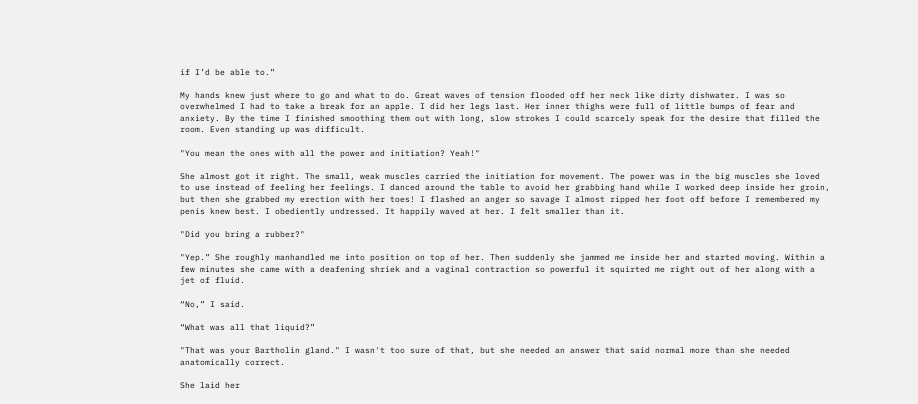if I’d be able to.”

My hands knew just where to go and what to do. Great waves of tension flooded off her neck like dirty dishwater. I was so overwhelmed I had to take a break for an apple. I did her legs last. Her inner thighs were full of little bumps of fear and anxiety. By the time I finished smoothing them out with long, slow strokes I could scarcely speak for the desire that filled the room. Even standing up was difficult.

"You mean the ones with all the power and initiation? Yeah!"

She almost got it right. The small, weak muscles carried the initiation for movement. The power was in the big muscles she loved to use instead of feeling her feelings. I danced around the table to avoid her grabbing hand while I worked deep inside her groin, but then she grabbed my erection with her toes! I flashed an anger so savage I almost ripped her foot off before I remembered my penis knew best. I obediently undressed. It happily waved at her. I felt smaller than it.

"Did you bring a rubber?"

"Yep.” She roughly manhandled me into position on top of her. Then suddenly she jammed me inside her and started moving. Within a few minutes she came with a deafening shriek and a vaginal contraction so powerful it squirted me right out of her along with a jet of fluid.

“No,” I said.

“What was all that liquid?”

"That was your Bartholin gland." I wasn't too sure of that, but she needed an answer that said normal more than she needed anatomically correct.

She laid her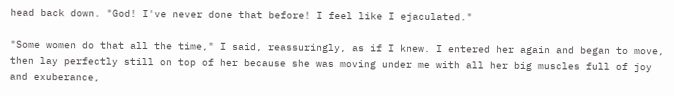head back down. "God! I've never done that before! I feel like I ejaculated."

"Some women do that all the time," I said, reassuringly, as if I knew. I entered her again and began to move, then lay perfectly still on top of her because she was moving under me with all her big muscles full of joy and exuberance,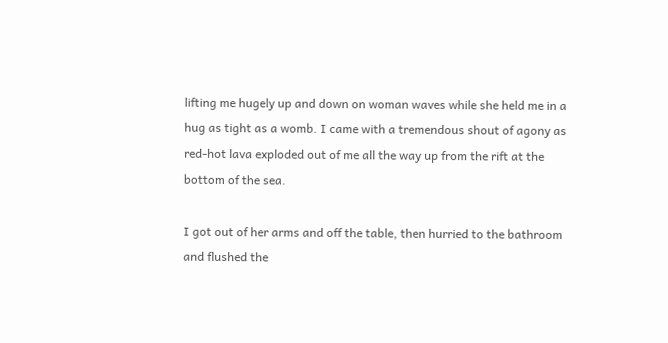lifting me hugely up and down on woman waves while she held me in a hug as tight as a womb. I came with a tremendous shout of agony as red-hot lava exploded out of me all the way up from the rift at the bottom of the sea.

I got out of her arms and off the table, then hurried to the bathroom and flushed the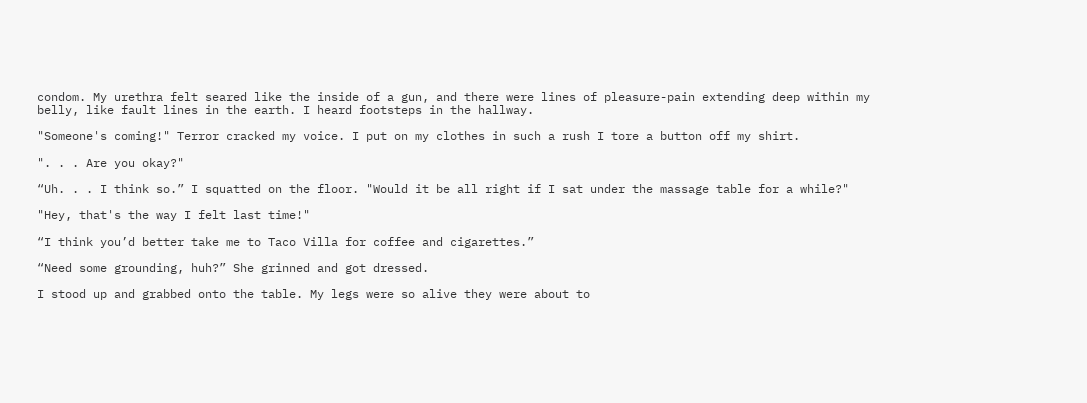condom. My urethra felt seared like the inside of a gun, and there were lines of pleasure-pain extending deep within my belly, like fault lines in the earth. I heard footsteps in the hallway.

"Someone's coming!" Terror cracked my voice. I put on my clothes in such a rush I tore a button off my shirt.

". . . Are you okay?"

“Uh. . . I think so.” I squatted on the floor. "Would it be all right if I sat under the massage table for a while?"

"Hey, that's the way I felt last time!"

“I think you’d better take me to Taco Villa for coffee and cigarettes.”

“Need some grounding, huh?” She grinned and got dressed.

I stood up and grabbed onto the table. My legs were so alive they were about to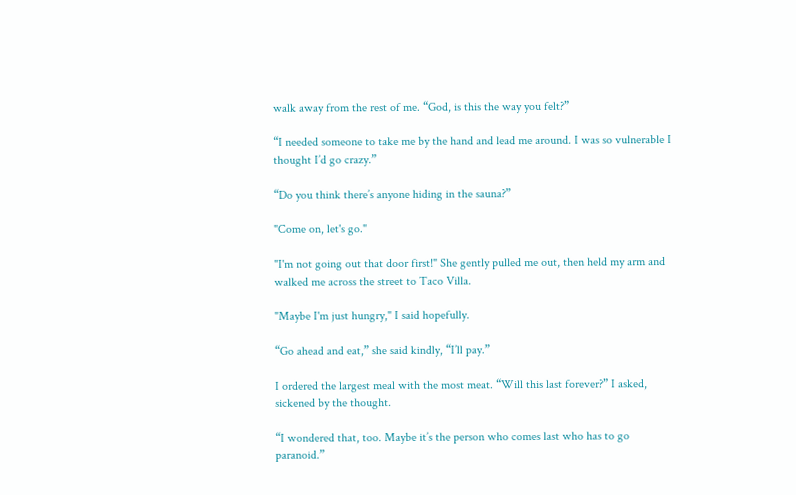walk away from the rest of me. “God, is this the way you felt?”

“I needed someone to take me by the hand and lead me around. I was so vulnerable I thought I’d go crazy.”

“Do you think there’s anyone hiding in the sauna?”

"Come on, let's go."

"I'm not going out that door first!" She gently pulled me out, then held my arm and walked me across the street to Taco Villa.

"Maybe I'm just hungry," I said hopefully.

“Go ahead and eat,” she said kindly, “I’ll pay.”

I ordered the largest meal with the most meat. “Will this last forever?” I asked, sickened by the thought.

“I wondered that, too. Maybe it’s the person who comes last who has to go paranoid.”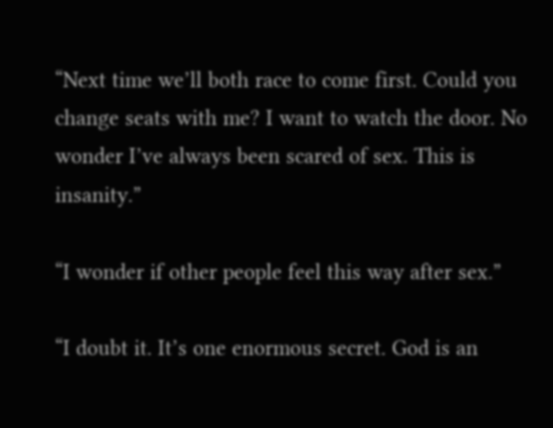“Next time we’ll both race to come first. Could you change seats with me? I want to watch the door. No wonder I’ve always been scared of sex. This is insanity.”

“I wonder if other people feel this way after sex.”

“I doubt it. It’s one enormous secret. God is an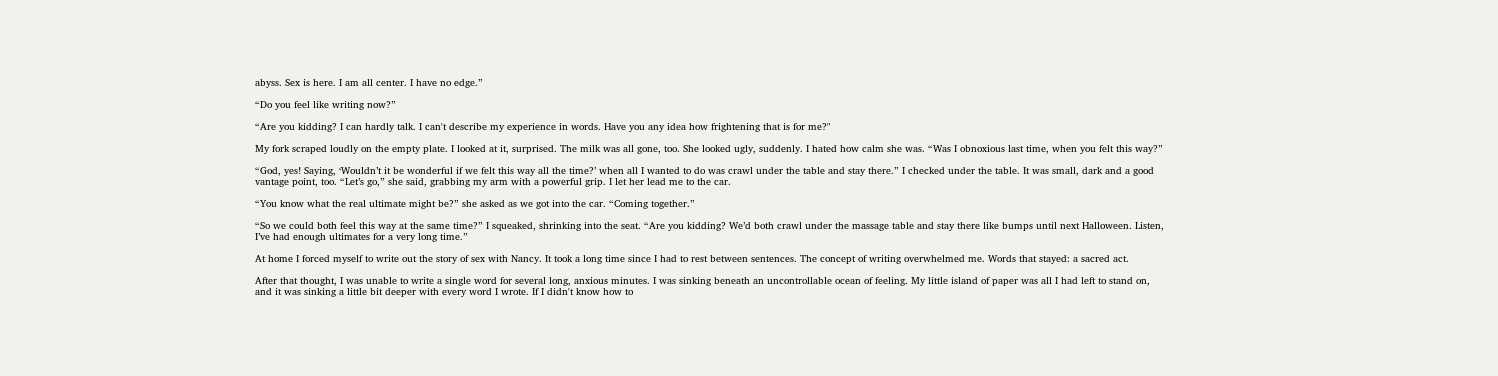abyss. Sex is here. I am all center. I have no edge.”

“Do you feel like writing now?”

“Are you kidding? I can hardly talk. I can't describe my experience in words. Have you any idea how frightening that is for me?"

My fork scraped loudly on the empty plate. I looked at it, surprised. The milk was all gone, too. She looked ugly, suddenly. I hated how calm she was. “Was I obnoxious last time, when you felt this way?”

“God, yes! Saying, ‘Wouldn’t it be wonderful if we felt this way all the time?’ when all I wanted to do was crawl under the table and stay there.” I checked under the table. It was small, dark and a good vantage point, too. “Let’s go,” she said, grabbing my arm with a powerful grip. I let her lead me to the car.

“You know what the real ultimate might be?” she asked as we got into the car. “Coming together.”

“So we could both feel this way at the same time?” I squeaked, shrinking into the seat. “Are you kidding? We’d both crawl under the massage table and stay there like bumps until next Halloween. Listen, I’ve had enough ultimates for a very long time.”

At home I forced myself to write out the story of sex with Nancy. It took a long time since I had to rest between sentences. The concept of writing overwhelmed me. Words that stayed: a sacred act.

After that thought, I was unable to write a single word for several long, anxious minutes. I was sinking beneath an uncontrollable ocean of feeling. My little island of paper was all I had left to stand on, and it was sinking a little bit deeper with every word I wrote. If I didn't know how to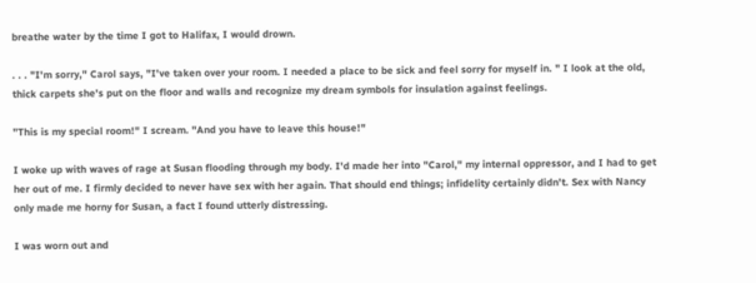breathe water by the time I got to Halifax, I would drown.

. . . "I'm sorry," Carol says, "I've taken over your room. I needed a place to be sick and feel sorry for myself in. " I look at the old, thick carpets she's put on the floor and walls and recognize my dream symbols for insulation against feelings.

"This is my special room!" I scream. "And you have to leave this house!"

I woke up with waves of rage at Susan flooding through my body. I'd made her into "Carol," my internal oppressor, and I had to get her out of me. I firmly decided to never have sex with her again. That should end things; infidelity certainly didn't. Sex with Nancy only made me horny for Susan, a fact I found utterly distressing.

I was worn out and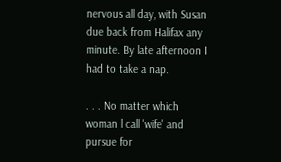nervous all day, with Susan due back from Halifax any minute. By late afternoon I had to take a nap.

. . . No matter which woman l call 'wife' and pursue for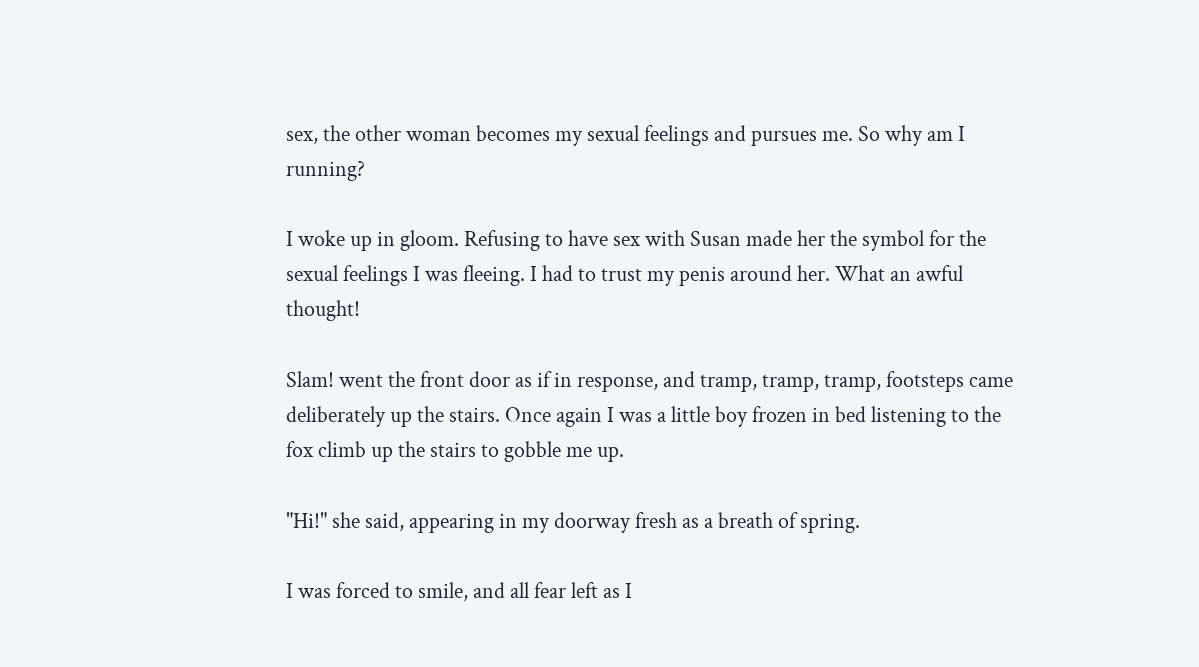sex, the other woman becomes my sexual feelings and pursues me. So why am I running?

I woke up in gloom. Refusing to have sex with Susan made her the symbol for the sexual feelings I was fleeing. I had to trust my penis around her. What an awful thought!

Slam! went the front door as if in response, and tramp, tramp, tramp, footsteps came deliberately up the stairs. Once again I was a little boy frozen in bed listening to the fox climb up the stairs to gobble me up.

"Hi!" she said, appearing in my doorway fresh as a breath of spring.

I was forced to smile, and all fear left as I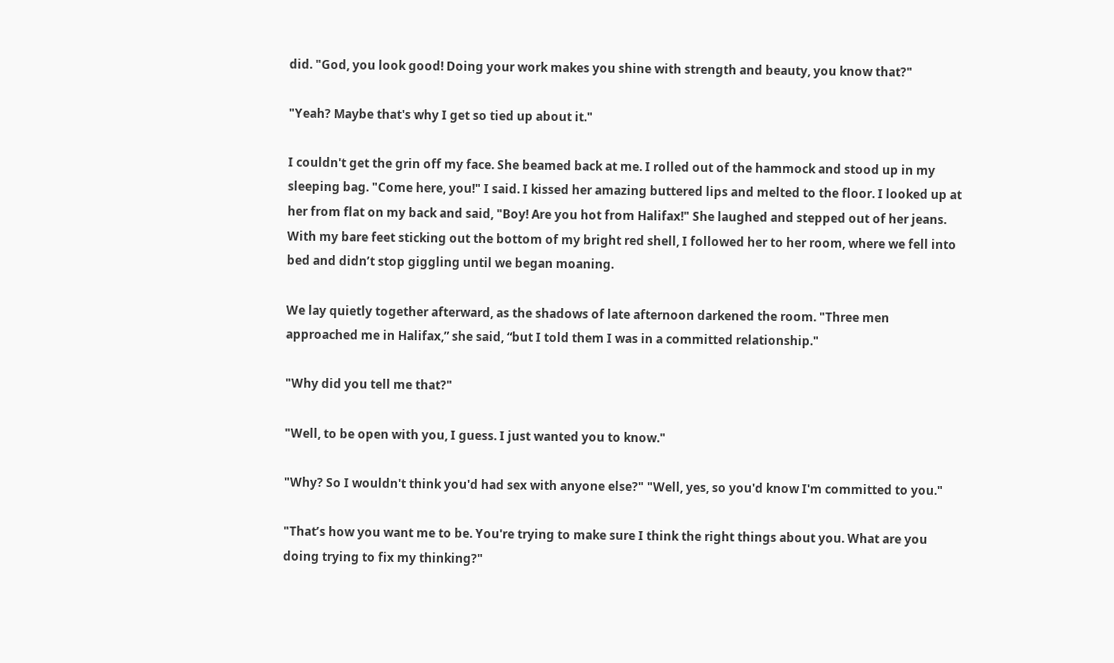did. "God, you look good! Doing your work makes you shine with strength and beauty, you know that?"

"Yeah? Maybe that's why I get so tied up about it."

I couldn't get the grin off my face. She beamed back at me. I rolled out of the hammock and stood up in my sleeping bag. "Come here, you!" I said. I kissed her amazing buttered lips and melted to the floor. I looked up at her from flat on my back and said, "Boy! Are you hot from Halifax!" She laughed and stepped out of her jeans. With my bare feet sticking out the bottom of my bright red shell, I followed her to her room, where we fell into bed and didn’t stop giggling until we began moaning.

We lay quietly together afterward, as the shadows of late afternoon darkened the room. "Three men approached me in Halifax,” she said, “but I told them I was in a committed relationship."

"Why did you tell me that?"

"Well, to be open with you, I guess. I just wanted you to know."

"Why? So I wouldn't think you'd had sex with anyone else?" "Well, yes, so you'd know I'm committed to you."

"That’s how you want me to be. You're trying to make sure I think the right things about you. What are you doing trying to fix my thinking?"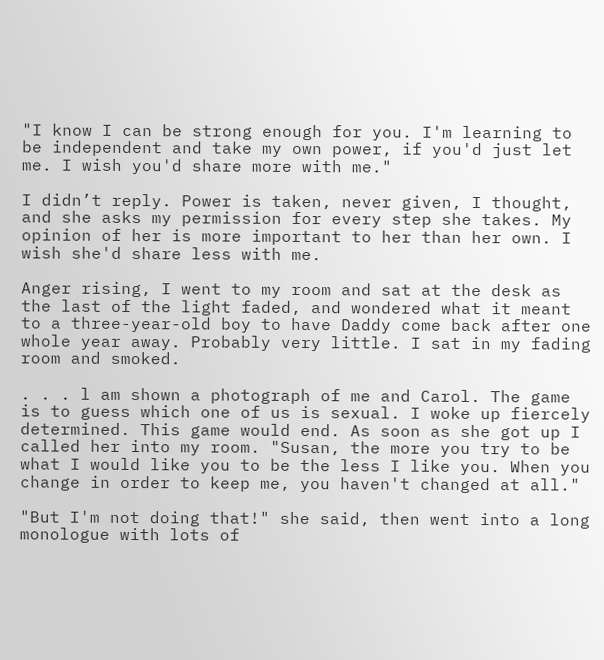"I know I can be strong enough for you. I'm learning to be independent and take my own power, if you'd just let me. I wish you'd share more with me."

I didn’t reply. Power is taken, never given, I thought, and she asks my permission for every step she takes. My opinion of her is more important to her than her own. I wish she'd share less with me.

Anger rising, I went to my room and sat at the desk as the last of the light faded, and wondered what it meant to a three-year-old boy to have Daddy come back after one whole year away. Probably very little. I sat in my fading room and smoked.

. . . l am shown a photograph of me and Carol. The game is to guess which one of us is sexual. I woke up fiercely determined. This game would end. As soon as she got up I called her into my room. "Susan, the more you try to be what I would like you to be the less I like you. When you change in order to keep me, you haven't changed at all."

"But I'm not doing that!" she said, then went into a long monologue with lots of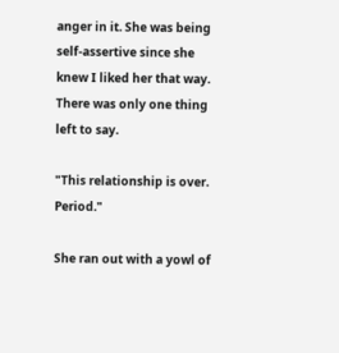anger in it. She was being self-assertive since she knew I liked her that way. There was only one thing left to say.

"This relationship is over. Period."

She ran out with a yowl of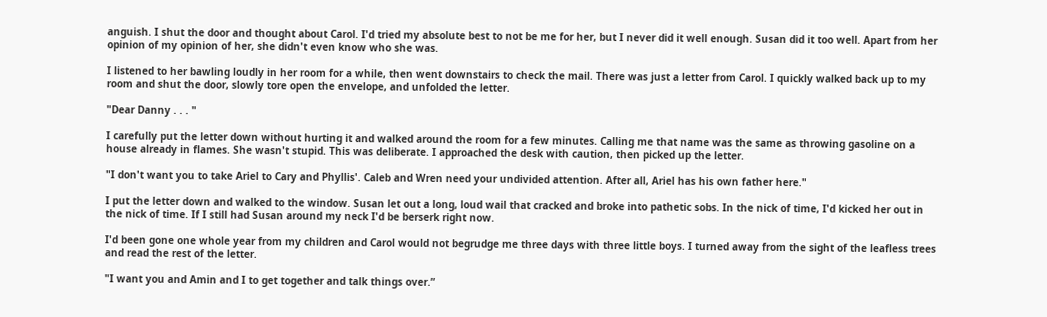anguish. I shut the door and thought about Carol. I'd tried my absolute best to not be me for her, but I never did it well enough. Susan did it too well. Apart from her opinion of my opinion of her, she didn't even know who she was.

I listened to her bawling loudly in her room for a while, then went downstairs to check the mail. There was just a letter from Carol. I quickly walked back up to my room and shut the door, slowly tore open the envelope, and unfolded the letter.

"Dear Danny . . . "

I carefully put the letter down without hurting it and walked around the room for a few minutes. Calling me that name was the same as throwing gasoline on a house already in flames. She wasn't stupid. This was deliberate. I approached the desk with caution, then picked up the letter.

"I don't want you to take Ariel to Cary and Phyllis'. Caleb and Wren need your undivided attention. After all, Ariel has his own father here."

I put the letter down and walked to the window. Susan let out a long, loud wail that cracked and broke into pathetic sobs. In the nick of time, I'd kicked her out in the nick of time. If I still had Susan around my neck I'd be berserk right now.

I'd been gone one whole year from my children and Carol would not begrudge me three days with three little boys. I turned away from the sight of the leafless trees and read the rest of the letter.

"I want you and Amin and I to get together and talk things over.”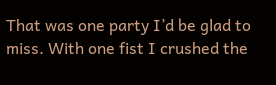That was one party I’d be glad to miss. With one fist I crushed the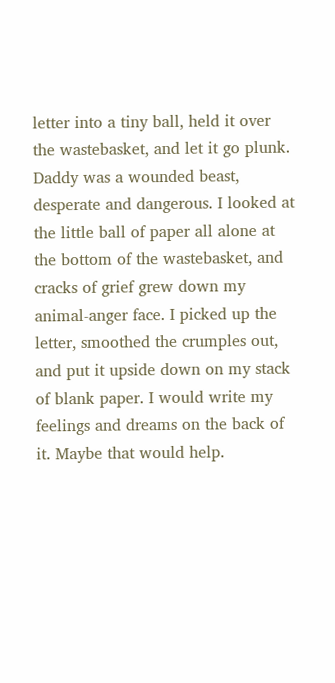letter into a tiny ball, held it over the wastebasket, and let it go plunk. Daddy was a wounded beast, desperate and dangerous. I looked at the little ball of paper all alone at the bottom of the wastebasket, and cracks of grief grew down my animal-anger face. I picked up the letter, smoothed the crumples out, and put it upside down on my stack of blank paper. I would write my feelings and dreams on the back of it. Maybe that would help.